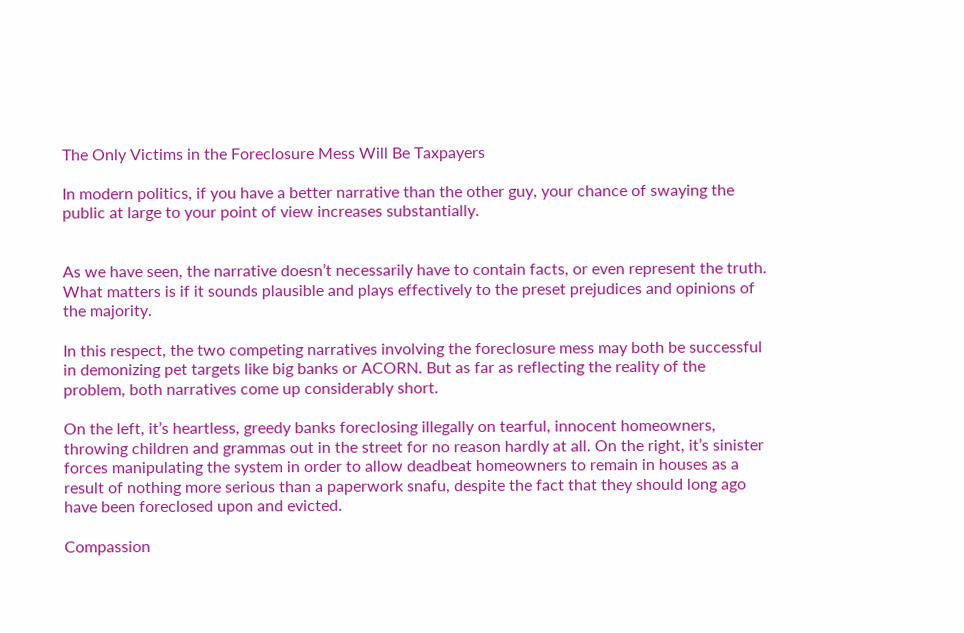The Only Victims in the Foreclosure Mess Will Be Taxpayers

In modern politics, if you have a better narrative than the other guy, your chance of swaying the public at large to your point of view increases substantially.


As we have seen, the narrative doesn’t necessarily have to contain facts, or even represent the truth. What matters is if it sounds plausible and plays effectively to the preset prejudices and opinions of the majority.

In this respect, the two competing narratives involving the foreclosure mess may both be successful in demonizing pet targets like big banks or ACORN. But as far as reflecting the reality of the problem, both narratives come up considerably short.

On the left, it’s heartless, greedy banks foreclosing illegally on tearful, innocent homeowners, throwing children and grammas out in the street for no reason hardly at all. On the right, it’s sinister forces manipulating the system in order to allow deadbeat homeowners to remain in houses as a result of nothing more serious than a paperwork snafu, despite the fact that they should long ago have been foreclosed upon and evicted.

Compassion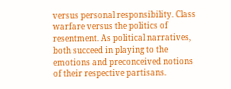versus personal responsibility. Class warfare versus the politics of resentment. As political narratives, both succeed in playing to the emotions and preconceived notions of their respective partisans.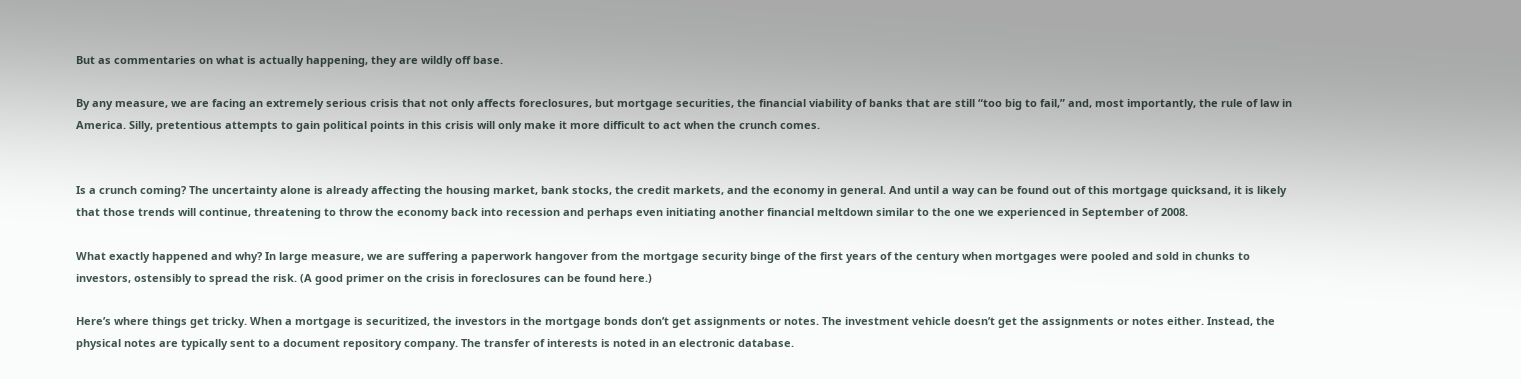But as commentaries on what is actually happening, they are wildly off base.

By any measure, we are facing an extremely serious crisis that not only affects foreclosures, but mortgage securities, the financial viability of banks that are still “too big to fail,” and, most importantly, the rule of law in America. Silly, pretentious attempts to gain political points in this crisis will only make it more difficult to act when the crunch comes.


Is a crunch coming? The uncertainty alone is already affecting the housing market, bank stocks, the credit markets, and the economy in general. And until a way can be found out of this mortgage quicksand, it is likely that those trends will continue, threatening to throw the economy back into recession and perhaps even initiating another financial meltdown similar to the one we experienced in September of 2008.

What exactly happened and why? In large measure, we are suffering a paperwork hangover from the mortgage security binge of the first years of the century when mortgages were pooled and sold in chunks to investors, ostensibly to spread the risk. (A good primer on the crisis in foreclosures can be found here.)

Here’s where things get tricky. When a mortgage is securitized, the investors in the mortgage bonds don’t get assignments or notes. The investment vehicle doesn’t get the assignments or notes either. Instead, the physical notes are typically sent to a document repository company. The transfer of interests is noted in an electronic database.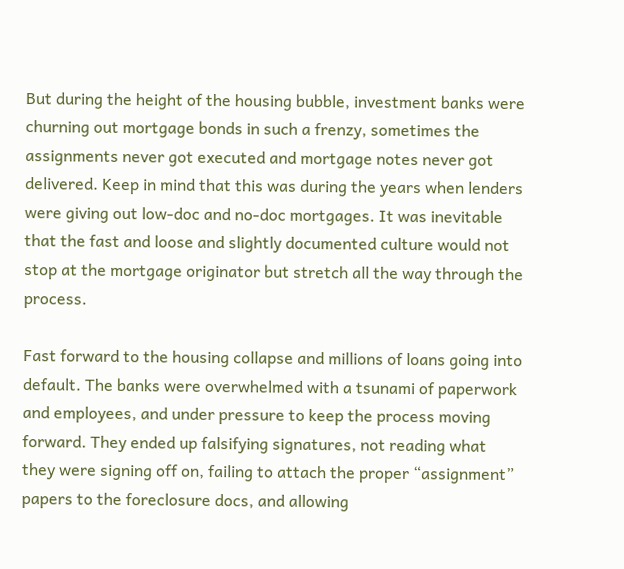But during the height of the housing bubble, investment banks were churning out mortgage bonds in such a frenzy, sometimes the assignments never got executed and mortgage notes never got delivered. Keep in mind that this was during the years when lenders were giving out low-doc and no-doc mortgages. It was inevitable that the fast and loose and slightly documented culture would not stop at the mortgage originator but stretch all the way through the process.

Fast forward to the housing collapse and millions of loans going into default. The banks were overwhelmed with a tsunami of paperwork and employees, and under pressure to keep the process moving forward. They ended up falsifying signatures, not reading what they were signing off on, failing to attach the proper “assignment” papers to the foreclosure docs, and allowing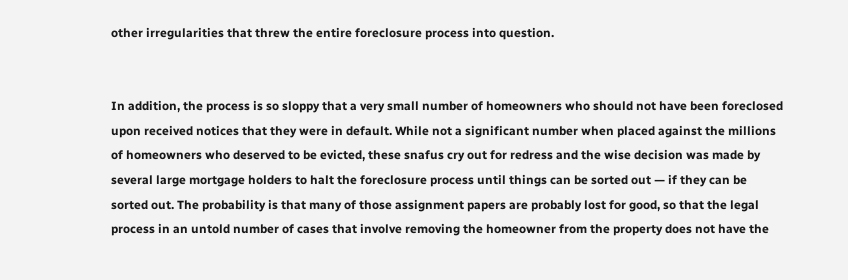other irregularities that threw the entire foreclosure process into question.


In addition, the process is so sloppy that a very small number of homeowners who should not have been foreclosed upon received notices that they were in default. While not a significant number when placed against the millions of homeowners who deserved to be evicted, these snafus cry out for redress and the wise decision was made by several large mortgage holders to halt the foreclosure process until things can be sorted out — if they can be sorted out. The probability is that many of those assignment papers are probably lost for good, so that the legal process in an untold number of cases that involve removing the homeowner from the property does not have the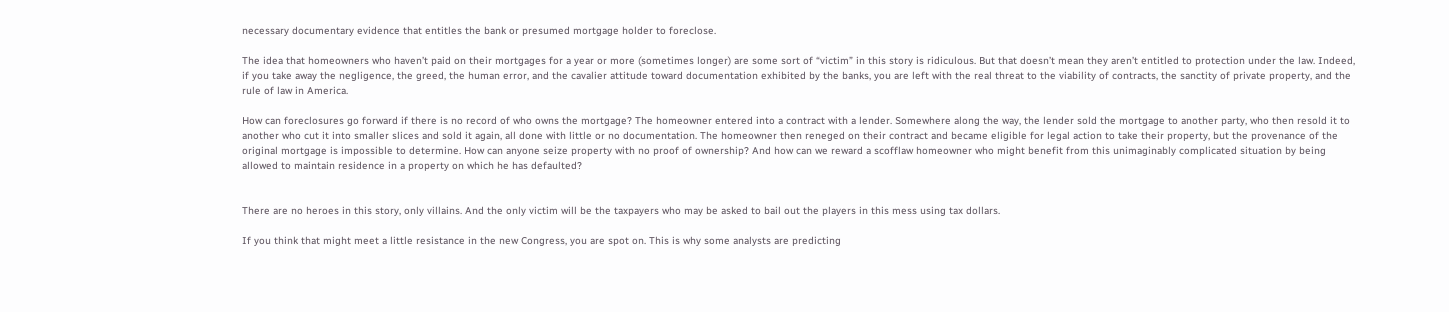necessary documentary evidence that entitles the bank or presumed mortgage holder to foreclose.

The idea that homeowners who haven’t paid on their mortgages for a year or more (sometimes longer) are some sort of “victim” in this story is ridiculous. But that doesn’t mean they aren’t entitled to protection under the law. Indeed, if you take away the negligence, the greed, the human error, and the cavalier attitude toward documentation exhibited by the banks, you are left with the real threat to the viability of contracts, the sanctity of private property, and the rule of law in America.

How can foreclosures go forward if there is no record of who owns the mortgage? The homeowner entered into a contract with a lender. Somewhere along the way, the lender sold the mortgage to another party, who then resold it to another who cut it into smaller slices and sold it again, all done with little or no documentation. The homeowner then reneged on their contract and became eligible for legal action to take their property, but the provenance of the original mortgage is impossible to determine. How can anyone seize property with no proof of ownership? And how can we reward a scofflaw homeowner who might benefit from this unimaginably complicated situation by being allowed to maintain residence in a property on which he has defaulted?


There are no heroes in this story, only villains. And the only victim will be the taxpayers who may be asked to bail out the players in this mess using tax dollars.

If you think that might meet a little resistance in the new Congress, you are spot on. This is why some analysts are predicting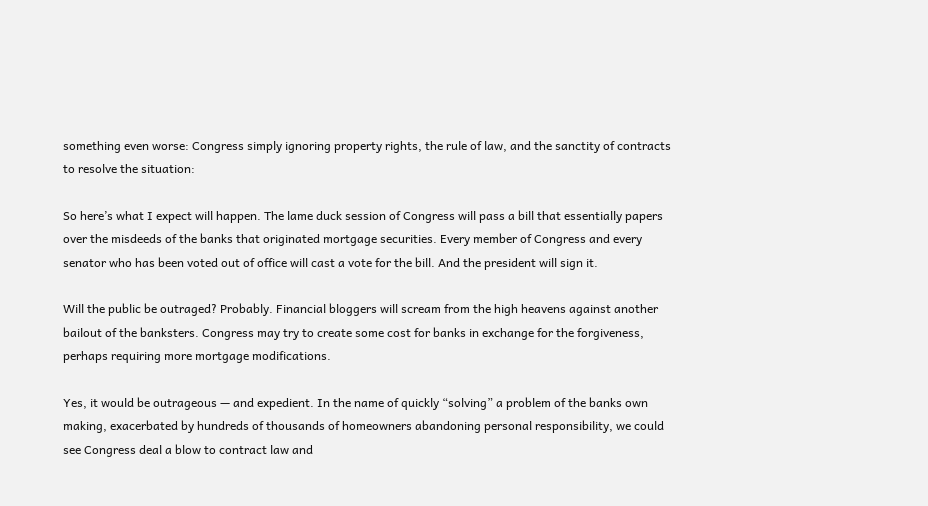something even worse: Congress simply ignoring property rights, the rule of law, and the sanctity of contracts to resolve the situation:

So here’s what I expect will happen. The lame duck session of Congress will pass a bill that essentially papers over the misdeeds of the banks that originated mortgage securities. Every member of Congress and every senator who has been voted out of office will cast a vote for the bill. And the president will sign it.

Will the public be outraged? Probably. Financial bloggers will scream from the high heavens against another bailout of the banksters. Congress may try to create some cost for banks in exchange for the forgiveness, perhaps requiring more mortgage modifications.

Yes, it would be outrageous — and expedient. In the name of quickly “solving” a problem of the banks own making, exacerbated by hundreds of thousands of homeowners abandoning personal responsibility, we could see Congress deal a blow to contract law and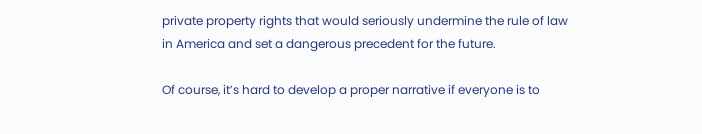private property rights that would seriously undermine the rule of law in America and set a dangerous precedent for the future.

Of course, it’s hard to develop a proper narrative if everyone is to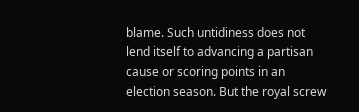blame. Such untidiness does not lend itself to advancing a partisan cause or scoring points in an election season. But the royal screw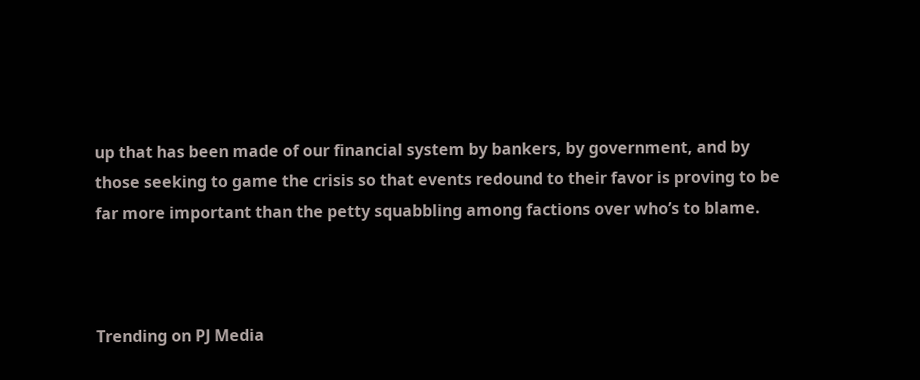up that has been made of our financial system by bankers, by government, and by those seeking to game the crisis so that events redound to their favor is proving to be far more important than the petty squabbling among factions over who’s to blame.



Trending on PJ Media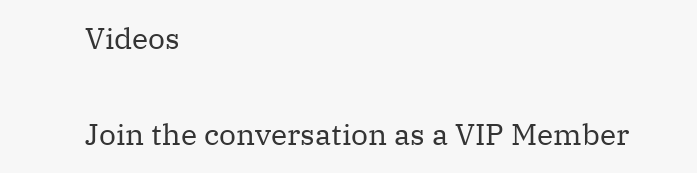Videos

Join the conversation as a VIP Member